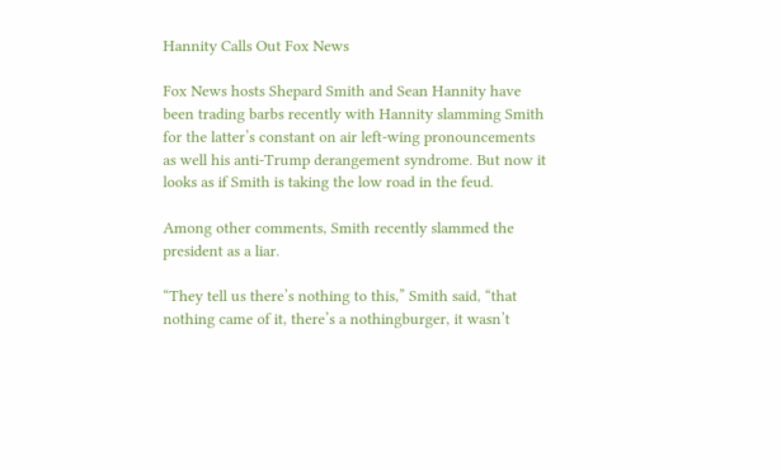Hannity Calls Out Fox News

Fox News hosts Shepard Smith and Sean Hannity have been trading barbs recently with Hannity slamming Smith for the latter’s constant on air left-wing pronouncements as well his anti-Trump derangement syndrome. But now it looks as if Smith is taking the low road in the feud.

Among other comments, Smith recently slammed the president as a liar.

“They tell us there’s nothing to this,” Smith said, “that nothing came of it, there’s a nothingburger, it wasn’t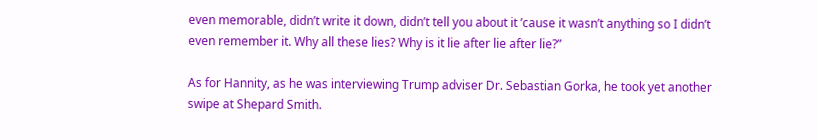even memorable, didn’t write it down, didn’t tell you about it ’cause it wasn’t anything so I didn’t even remember it. Why all these lies? Why is it lie after lie after lie?”

As for Hannity, as he was interviewing Trump adviser Dr. Sebastian Gorka, he took yet another swipe at Shepard Smith.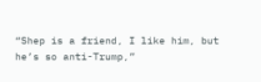“Shep is a friend, I like him, but he’s so anti-Trump,”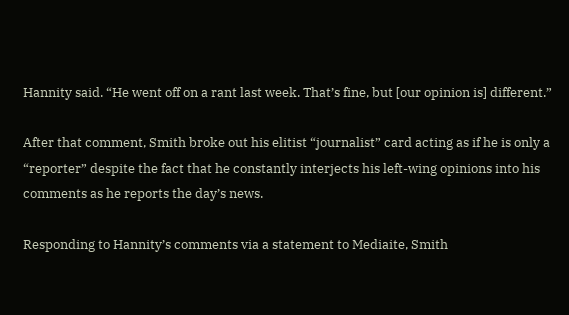Hannity said. “He went off on a rant last week. That’s fine, but [our opinion is] different.”

After that comment, Smith broke out his elitist “journalist” card acting as if he is only a “reporter” despite the fact that he constantly interjects his left-wing opinions into his comments as he reports the day’s news.

Responding to Hannity’s comments via a statement to Mediaite, Smith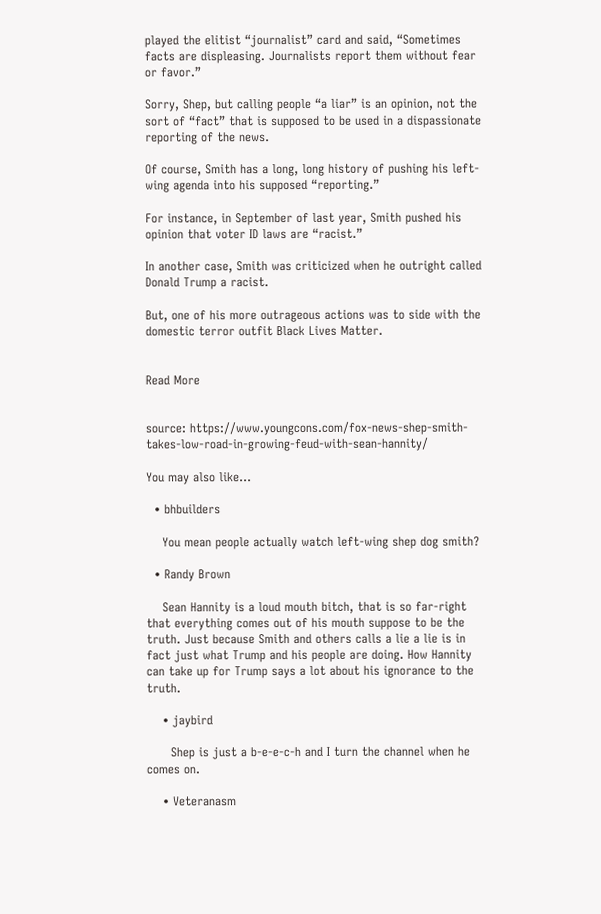played the elitist “journalist” card and said, “Sometimes facts are displeasing. Journalists report them without fear or favor.”

Sorry, Shep, but calling people “a liar” is an opinion, not the sort of “fact” that is supposed to be used in a dispassionate reporting of the news.

Of course, Smith has a long, long history of pushing his left-wing agenda into his supposed “reporting.”

For instance, in September of last year, Smith pushed his opinion that voter ID laws are “racist.”

In another case, Smith was criticized when he outright called Donald Trump a racist.

But, one of his more outrageous actions was to side with the domestic terror outfit Black Lives Matter.


Read More


source: https://www.youngcons.com/fox-news-shep-smith-takes-low-road-in-growing-feud-with-sean-hannity/

You may also like...

  • bhbuilders

    You mean people actually watch left-wing shep dog smith?

  • Randy Brown

    Sean Hannity is a loud mouth bitch, that is so far-right that everything comes out of his mouth suppose to be the truth. Just because Smith and others calls a lie a lie is in fact just what Trump and his people are doing. How Hannity can take up for Trump says a lot about his ignorance to the truth.

    • jaybird

      Shep is just a b-e-e-c-h and I turn the channel when he comes on.

    • Veteranasm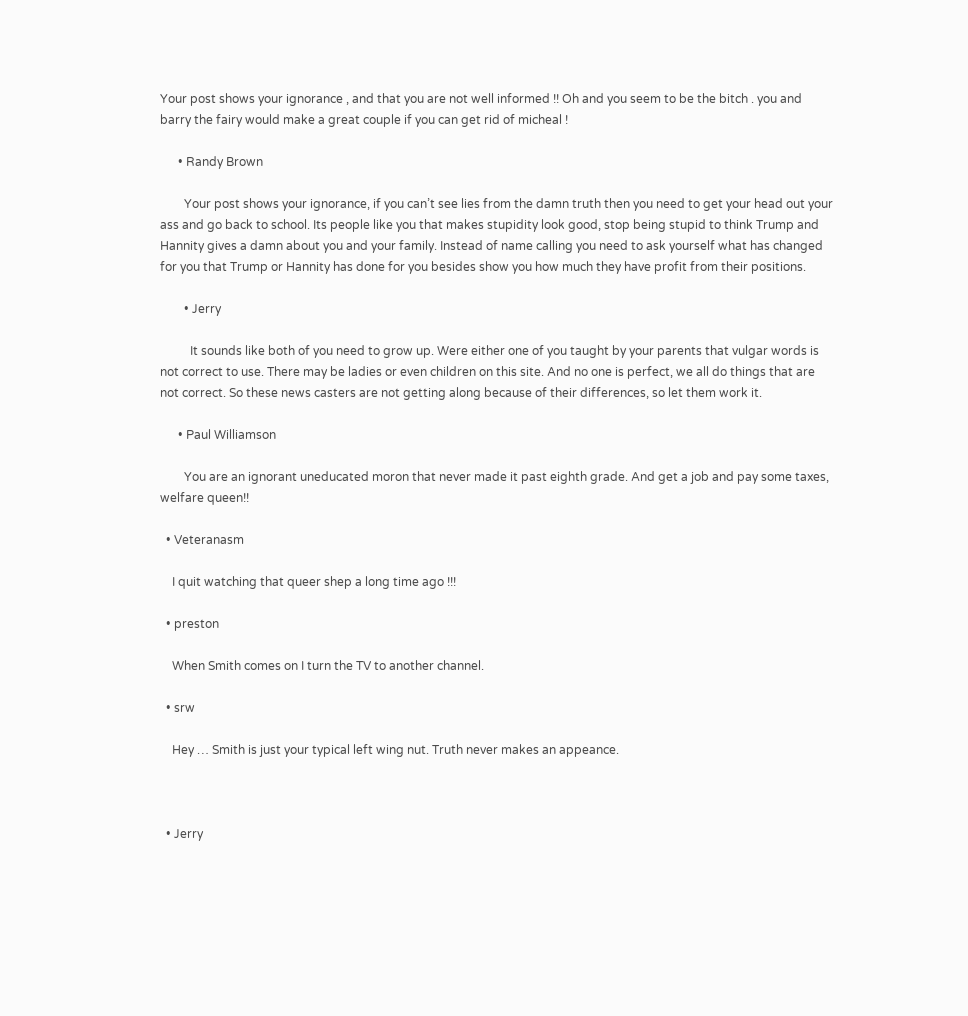Your post shows your ignorance , and that you are not well informed !! Oh and you seem to be the bitch . you and barry the fairy would make a great couple if you can get rid of micheal !

      • Randy Brown

        Your post shows your ignorance, if you can’t see lies from the damn truth then you need to get your head out your ass and go back to school. Its people like you that makes stupidity look good, stop being stupid to think Trump and Hannity gives a damn about you and your family. Instead of name calling you need to ask yourself what has changed for you that Trump or Hannity has done for you besides show you how much they have profit from their positions.

        • Jerry

          It sounds like both of you need to grow up. Were either one of you taught by your parents that vulgar words is not correct to use. There may be ladies or even children on this site. And no one is perfect, we all do things that are not correct. So these news casters are not getting along because of their differences, so let them work it.

      • Paul Williamson

        You are an ignorant uneducated moron that never made it past eighth grade. And get a job and pay some taxes, welfare queen!!

  • Veteranasm

    I quit watching that queer shep a long time ago !!!

  • preston

    When Smith comes on I turn the TV to another channel.

  • srw

    Hey … Smith is just your typical left wing nut. Truth never makes an appeance.



  • Jerry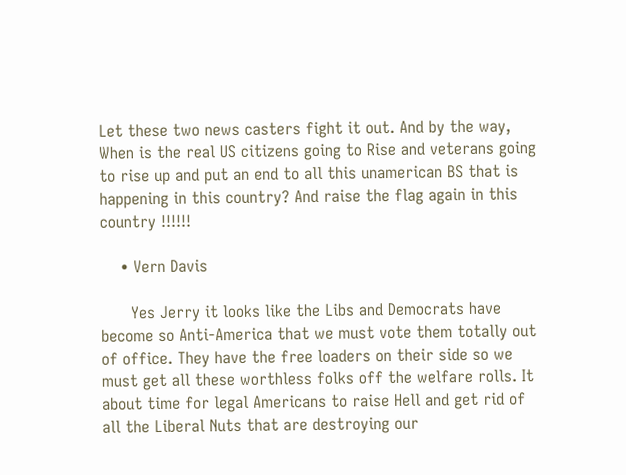Let these two news casters fight it out. And by the way, When is the real US citizens going to Rise and veterans going to rise up and put an end to all this unamerican BS that is happening in this country? And raise the flag again in this country !!!!!!

    • Vern Davis

      Yes Jerry it looks like the Libs and Democrats have become so Anti-America that we must vote them totally out of office. They have the free loaders on their side so we must get all these worthless folks off the welfare rolls. It about time for legal Americans to raise Hell and get rid of all the Liberal Nuts that are destroying our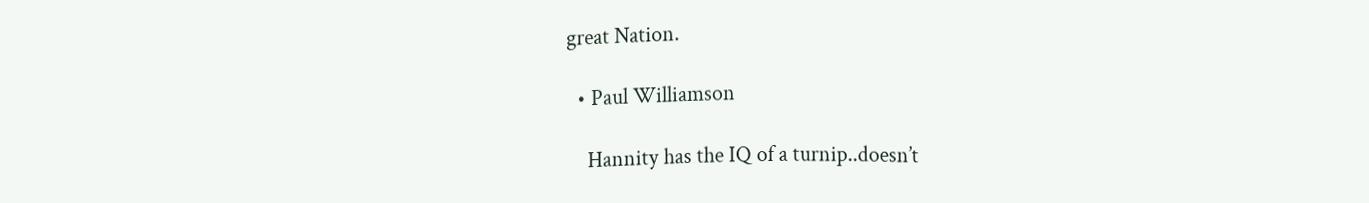great Nation.

  • Paul Williamson

    Hannity has the IQ of a turnip..doesn’t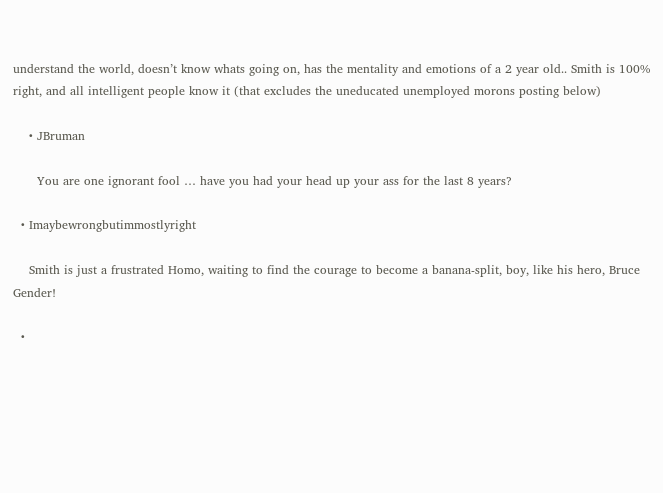understand the world, doesn’t know whats going on, has the mentality and emotions of a 2 year old.. Smith is 100% right, and all intelligent people know it (that excludes the uneducated unemployed morons posting below)

    • JBruman

      You are one ignorant fool … have you had your head up your ass for the last 8 years?

  • Imaybewrongbutimmostlyright

    Smith is just a frustrated Homo, waiting to find the courage to become a banana-split, boy, like his hero, Bruce Gender!

  •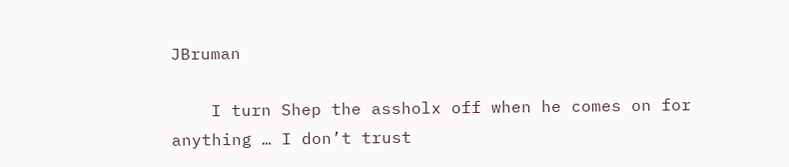JBruman

    I turn Shep the assholx off when he comes on for anything … I don’t trust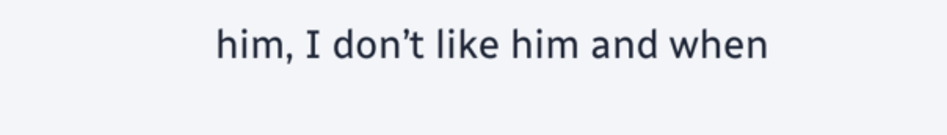him, I don’t like him and when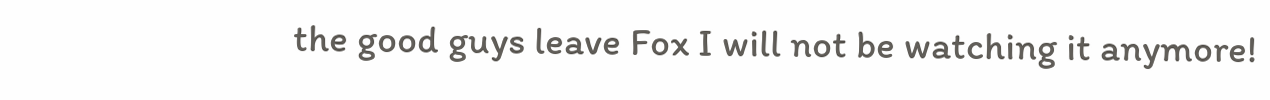the good guys leave Fox I will not be watching it anymore!